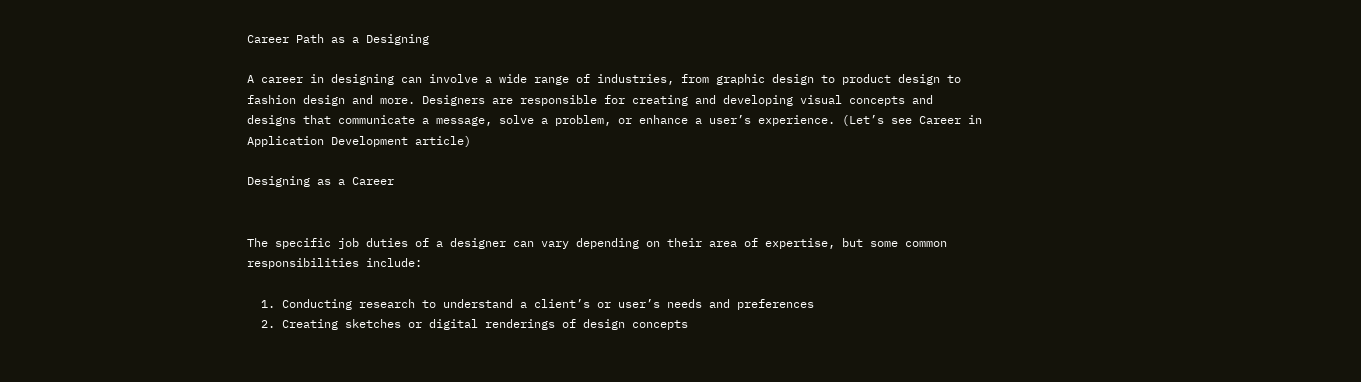Career Path as a Designing

A career in designing can involve a wide range of industries, from graphic design to product design to fashion design and more. Designers are responsible for creating and developing visual concepts and designs that communicate a message, solve a problem, or enhance a user’s experience. (Let’s see Career in Application Development article)

Designing as a Career


The specific job duties of a designer can vary depending on their area of expertise, but some common responsibilities include:

  1. Conducting research to understand a client’s or user’s needs and preferences
  2. Creating sketches or digital renderings of design concepts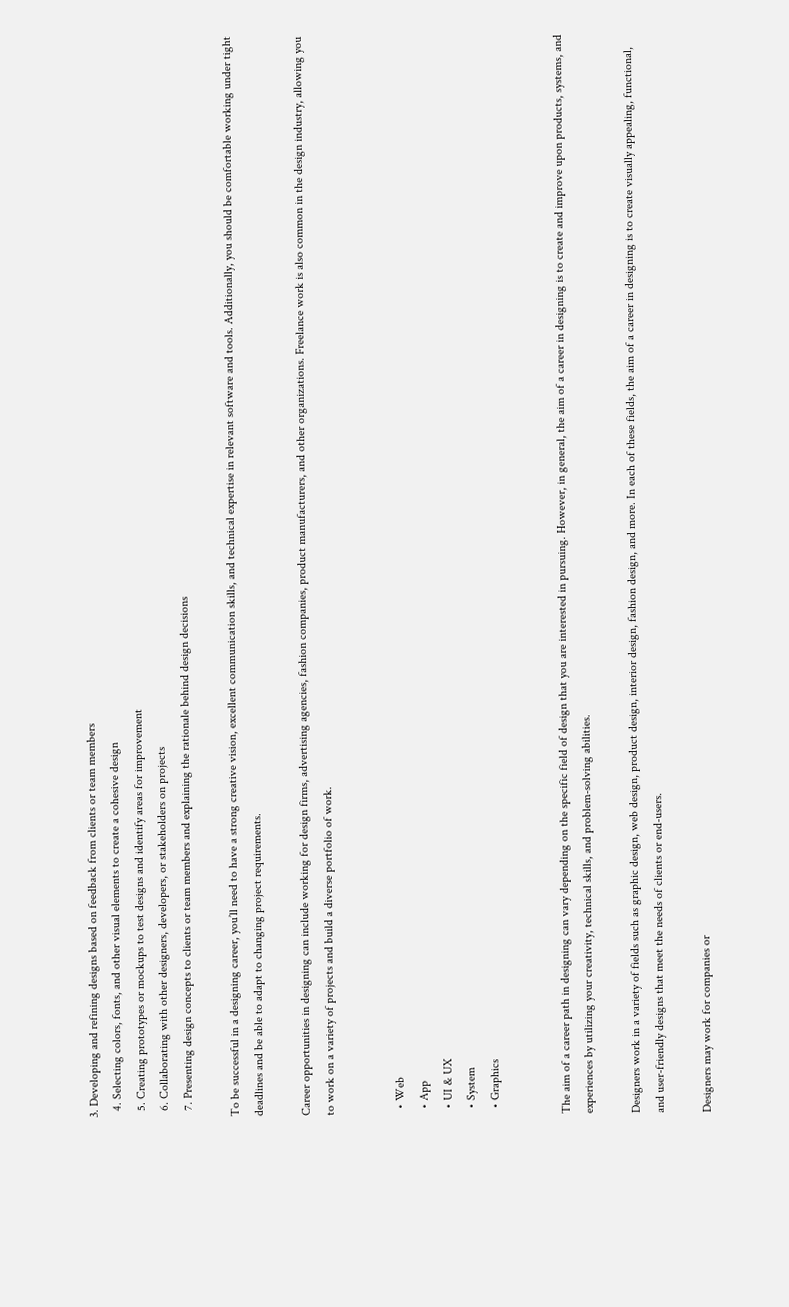3. Developing and refining designs based on feedback from clients or team members
  4. Selecting colors, fonts, and other visual elements to create a cohesive design
  5. Creating prototypes or mockups to test designs and identify areas for improvement
  6. Collaborating with other designers, developers, or stakeholders on projects
  7. Presenting design concepts to clients or team members and explaining the rationale behind design decisions

To be successful in a designing career, you’ll need to have a strong creative vision, excellent communication skills, and technical expertise in relevant software and tools. Additionally, you should be comfortable working under tight deadlines and be able to adapt to changing project requirements.

Career opportunities in designing can include working for design firms, advertising agencies, fashion companies, product manufacturers, and other organizations. Freelance work is also common in the design industry, allowing you to work on a variety of projects and build a diverse portfolio of work.


  • Web
  • App
  • UI & UX
  • System
  • Graphics


The aim of a career path in designing can vary depending on the specific field of design that you are interested in pursuing. However, in general, the aim of a career in designing is to create and improve upon products, systems, and experiences by utilizing your creativity, technical skills, and problem-solving abilities.

Designers work in a variety of fields such as graphic design, web design, product design, interior design, fashion design, and more. In each of these fields, the aim of a career in designing is to create visually appealing, functional, and user-friendly designs that meet the needs of clients or end-users.

Designers may work for companies or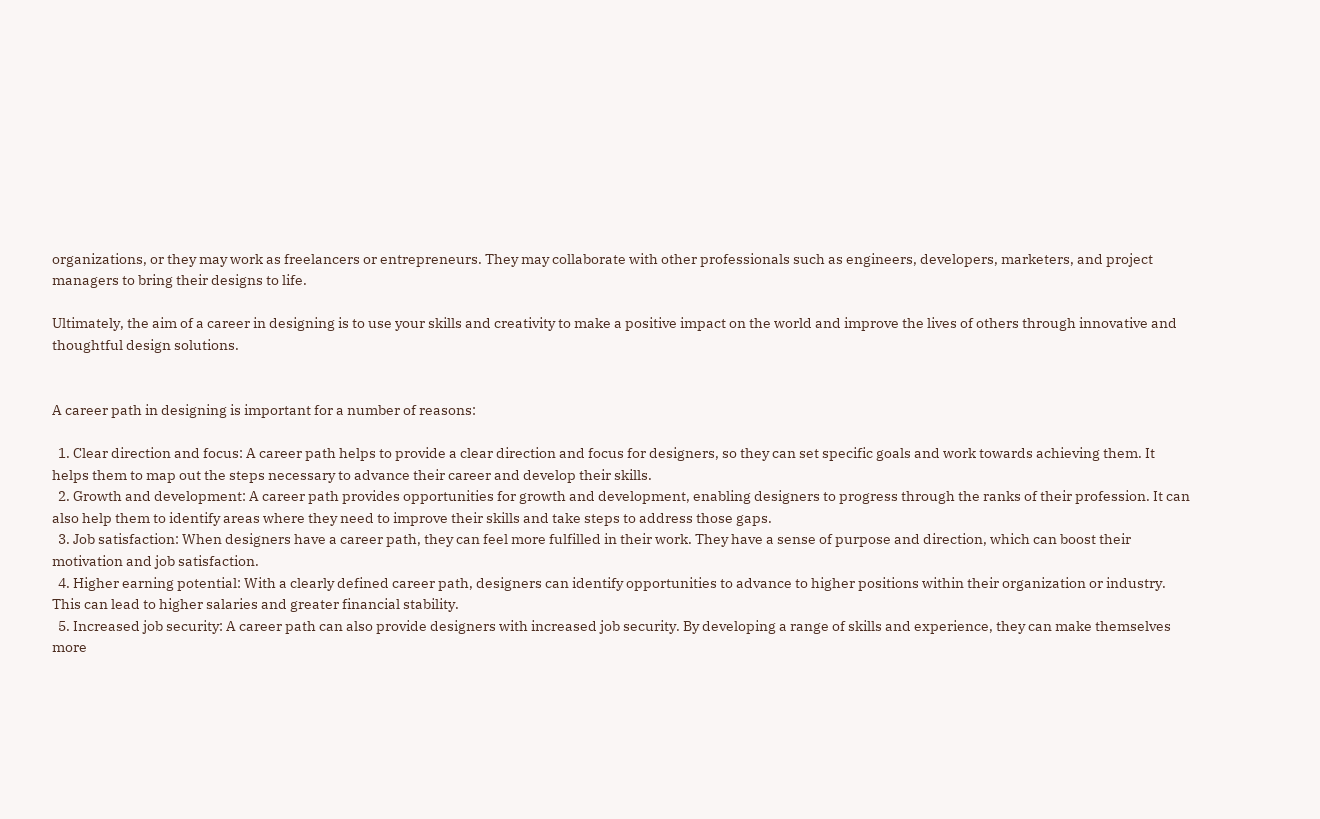organizations, or they may work as freelancers or entrepreneurs. They may collaborate with other professionals such as engineers, developers, marketers, and project managers to bring their designs to life.

Ultimately, the aim of a career in designing is to use your skills and creativity to make a positive impact on the world and improve the lives of others through innovative and thoughtful design solutions.


A career path in designing is important for a number of reasons:

  1. Clear direction and focus: A career path helps to provide a clear direction and focus for designers, so they can set specific goals and work towards achieving them. It helps them to map out the steps necessary to advance their career and develop their skills.
  2. Growth and development: A career path provides opportunities for growth and development, enabling designers to progress through the ranks of their profession. It can also help them to identify areas where they need to improve their skills and take steps to address those gaps.
  3. Job satisfaction: When designers have a career path, they can feel more fulfilled in their work. They have a sense of purpose and direction, which can boost their motivation and job satisfaction.
  4. Higher earning potential: With a clearly defined career path, designers can identify opportunities to advance to higher positions within their organization or industry. This can lead to higher salaries and greater financial stability.
  5. Increased job security: A career path can also provide designers with increased job security. By developing a range of skills and experience, they can make themselves more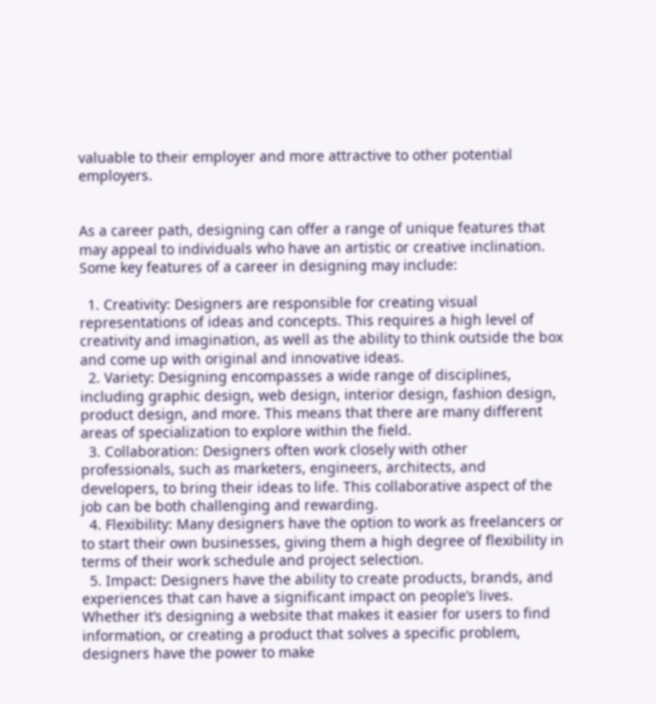valuable to their employer and more attractive to other potential employers.


As a career path, designing can offer a range of unique features that may appeal to individuals who have an artistic or creative inclination. Some key features of a career in designing may include:

  1. Creativity: Designers are responsible for creating visual representations of ideas and concepts. This requires a high level of creativity and imagination, as well as the ability to think outside the box and come up with original and innovative ideas.
  2. Variety: Designing encompasses a wide range of disciplines, including graphic design, web design, interior design, fashion design, product design, and more. This means that there are many different areas of specialization to explore within the field.
  3. Collaboration: Designers often work closely with other professionals, such as marketers, engineers, architects, and developers, to bring their ideas to life. This collaborative aspect of the job can be both challenging and rewarding.
  4. Flexibility: Many designers have the option to work as freelancers or to start their own businesses, giving them a high degree of flexibility in terms of their work schedule and project selection.
  5. Impact: Designers have the ability to create products, brands, and experiences that can have a significant impact on people’s lives. Whether it’s designing a website that makes it easier for users to find information, or creating a product that solves a specific problem, designers have the power to make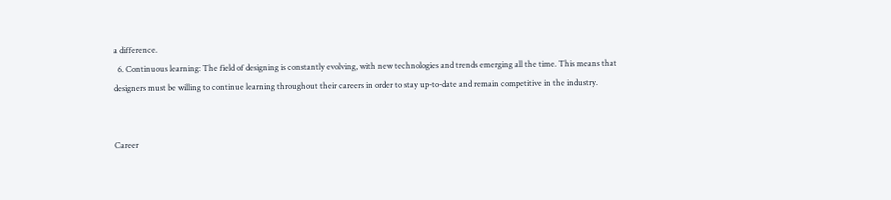a difference.
  6. Continuous learning: The field of designing is constantly evolving, with new technologies and trends emerging all the time. This means that designers must be willing to continue learning throughout their careers in order to stay up-to-date and remain competitive in the industry.


Career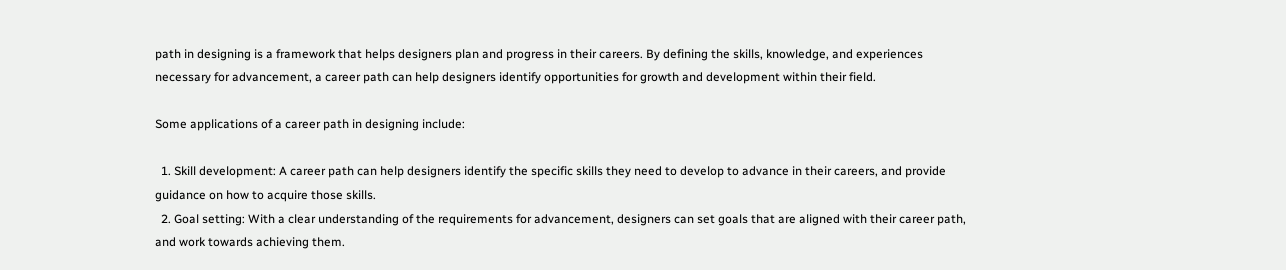path in designing is a framework that helps designers plan and progress in their careers. By defining the skills, knowledge, and experiences necessary for advancement, a career path can help designers identify opportunities for growth and development within their field.

Some applications of a career path in designing include:

  1. Skill development: A career path can help designers identify the specific skills they need to develop to advance in their careers, and provide guidance on how to acquire those skills.
  2. Goal setting: With a clear understanding of the requirements for advancement, designers can set goals that are aligned with their career path, and work towards achieving them.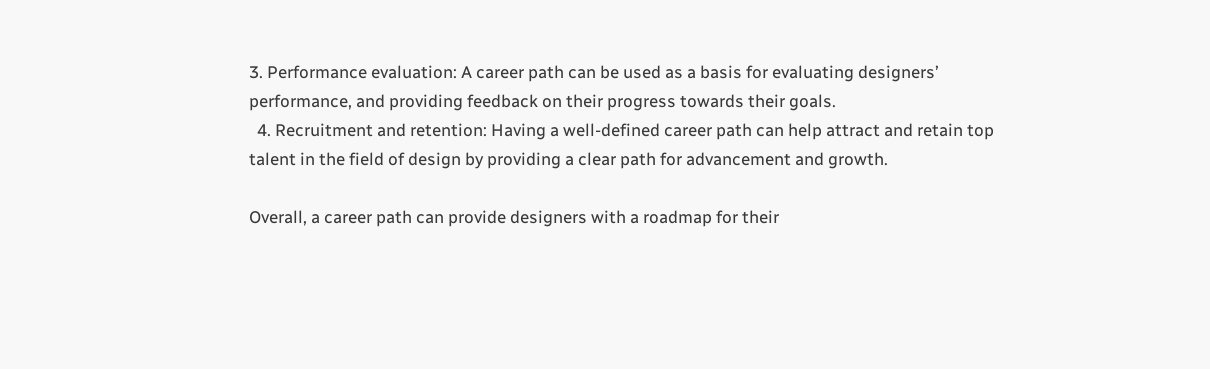3. Performance evaluation: A career path can be used as a basis for evaluating designers’ performance, and providing feedback on their progress towards their goals.
  4. Recruitment and retention: Having a well-defined career path can help attract and retain top talent in the field of design by providing a clear path for advancement and growth.

Overall, a career path can provide designers with a roadmap for their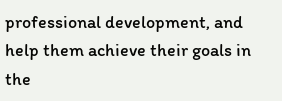professional development, and help them achieve their goals in the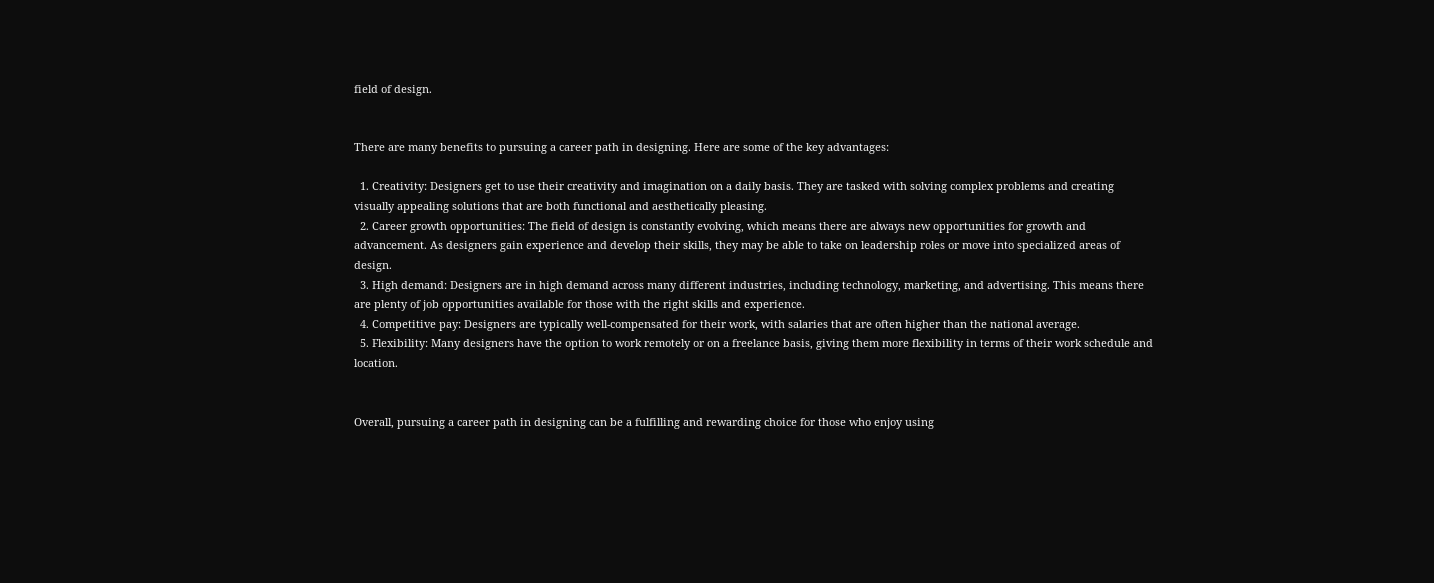field of design.


There are many benefits to pursuing a career path in designing. Here are some of the key advantages:

  1. Creativity: Designers get to use their creativity and imagination on a daily basis. They are tasked with solving complex problems and creating visually appealing solutions that are both functional and aesthetically pleasing.
  2. Career growth opportunities: The field of design is constantly evolving, which means there are always new opportunities for growth and advancement. As designers gain experience and develop their skills, they may be able to take on leadership roles or move into specialized areas of design.
  3. High demand: Designers are in high demand across many different industries, including technology, marketing, and advertising. This means there are plenty of job opportunities available for those with the right skills and experience.
  4. Competitive pay: Designers are typically well-compensated for their work, with salaries that are often higher than the national average.
  5. Flexibility: Many designers have the option to work remotely or on a freelance basis, giving them more flexibility in terms of their work schedule and location.


Overall, pursuing a career path in designing can be a fulfilling and rewarding choice for those who enjoy using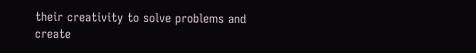their creativity to solve problems and create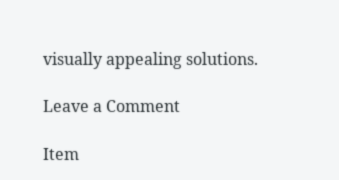visually appealing solutions.

Leave a Comment

Item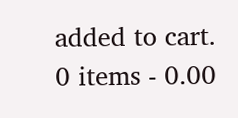added to cart.
0 items - 0.00